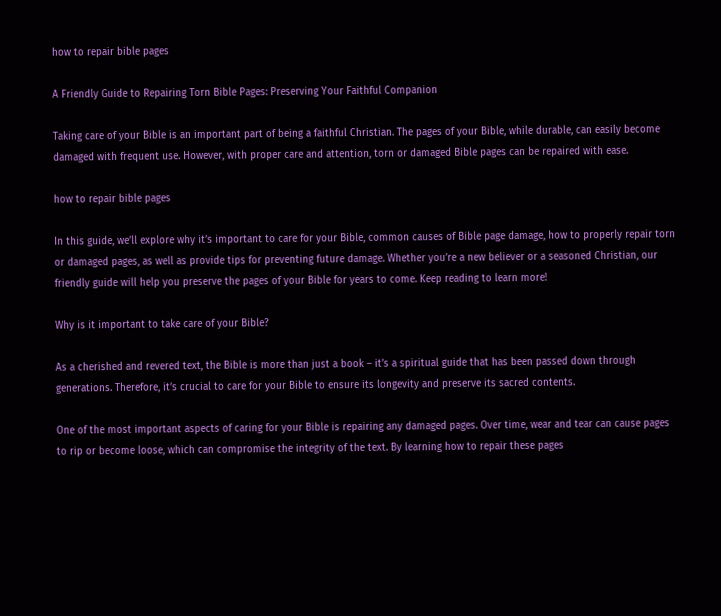how to repair bible pages

A Friendly Guide to Repairing Torn Bible Pages: Preserving Your Faithful Companion

Taking care of your Bible is an important part of being a faithful Christian. The pages of your Bible, while durable, can easily become damaged with frequent use. However, with proper care and attention, torn or damaged Bible pages can be repaired with ease.

how to repair bible pages

In this guide, we’ll explore why it’s important to care for your Bible, common causes of Bible page damage, how to properly repair torn or damaged pages, as well as provide tips for preventing future damage. Whether you’re a new believer or a seasoned Christian, our friendly guide will help you preserve the pages of your Bible for years to come. Keep reading to learn more!

Why is it important to take care of your Bible?

As a cherished and revered text, the Bible is more than just a book – it’s a spiritual guide that has been passed down through generations. Therefore, it’s crucial to care for your Bible to ensure its longevity and preserve its sacred contents.

One of the most important aspects of caring for your Bible is repairing any damaged pages. Over time, wear and tear can cause pages to rip or become loose, which can compromise the integrity of the text. By learning how to repair these pages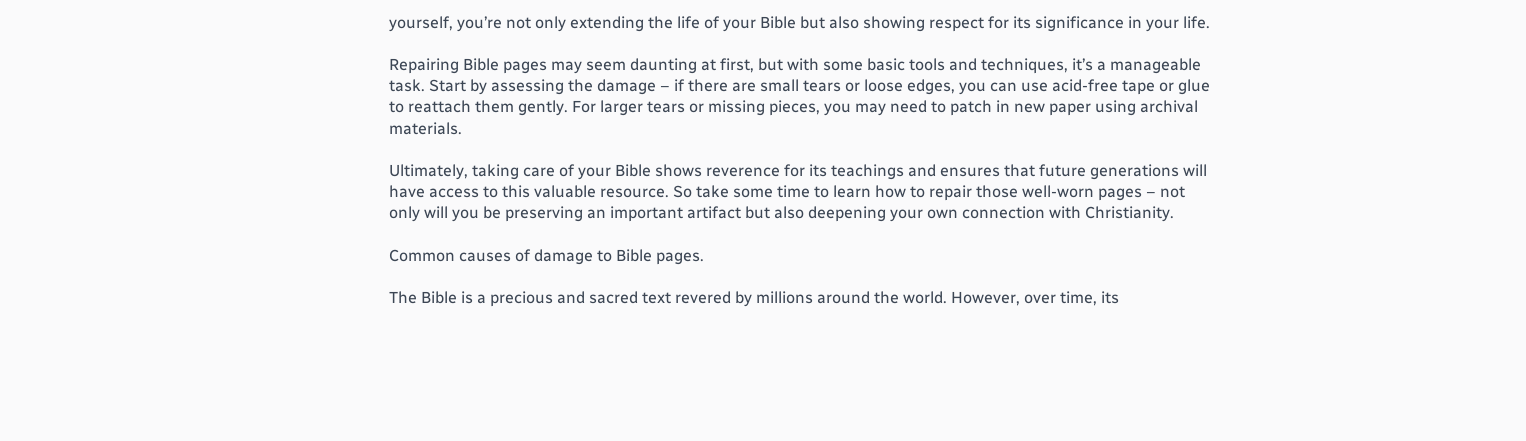yourself, you’re not only extending the life of your Bible but also showing respect for its significance in your life.

Repairing Bible pages may seem daunting at first, but with some basic tools and techniques, it’s a manageable task. Start by assessing the damage – if there are small tears or loose edges, you can use acid-free tape or glue to reattach them gently. For larger tears or missing pieces, you may need to patch in new paper using archival materials.

Ultimately, taking care of your Bible shows reverence for its teachings and ensures that future generations will have access to this valuable resource. So take some time to learn how to repair those well-worn pages – not only will you be preserving an important artifact but also deepening your own connection with Christianity.

Common causes of damage to Bible pages.

The Bible is a precious and sacred text revered by millions around the world. However, over time, its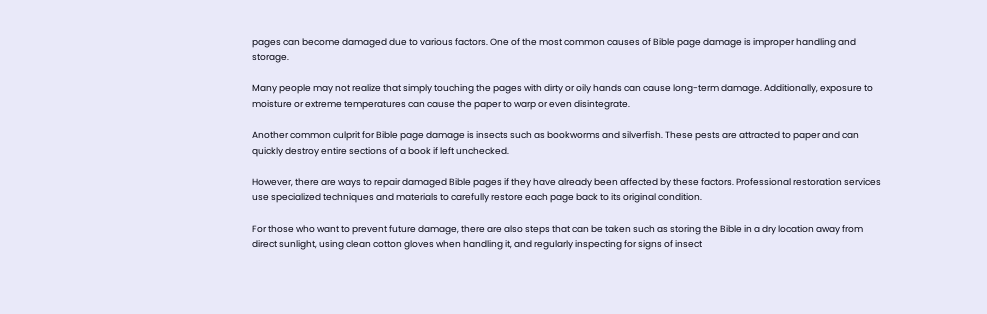pages can become damaged due to various factors. One of the most common causes of Bible page damage is improper handling and storage.

Many people may not realize that simply touching the pages with dirty or oily hands can cause long-term damage. Additionally, exposure to moisture or extreme temperatures can cause the paper to warp or even disintegrate.

Another common culprit for Bible page damage is insects such as bookworms and silverfish. These pests are attracted to paper and can quickly destroy entire sections of a book if left unchecked.

However, there are ways to repair damaged Bible pages if they have already been affected by these factors. Professional restoration services use specialized techniques and materials to carefully restore each page back to its original condition.

For those who want to prevent future damage, there are also steps that can be taken such as storing the Bible in a dry location away from direct sunlight, using clean cotton gloves when handling it, and regularly inspecting for signs of insect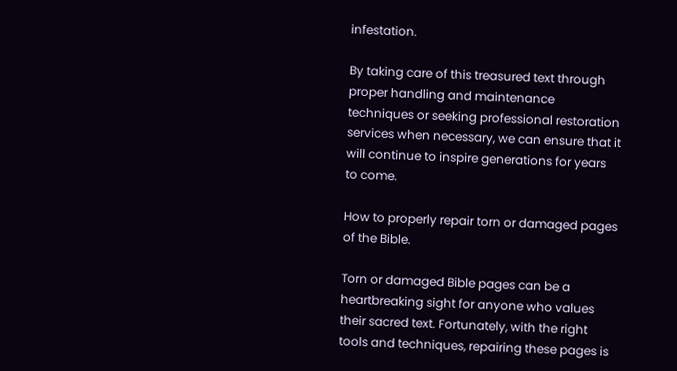infestation.

By taking care of this treasured text through proper handling and maintenance techniques or seeking professional restoration services when necessary, we can ensure that it will continue to inspire generations for years to come.

How to properly repair torn or damaged pages of the Bible.

Torn or damaged Bible pages can be a heartbreaking sight for anyone who values their sacred text. Fortunately, with the right tools and techniques, repairing these pages is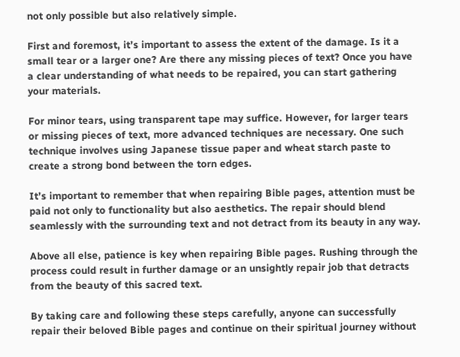not only possible but also relatively simple.

First and foremost, it’s important to assess the extent of the damage. Is it a small tear or a larger one? Are there any missing pieces of text? Once you have a clear understanding of what needs to be repaired, you can start gathering your materials.

For minor tears, using transparent tape may suffice. However, for larger tears or missing pieces of text, more advanced techniques are necessary. One such technique involves using Japanese tissue paper and wheat starch paste to create a strong bond between the torn edges.

It’s important to remember that when repairing Bible pages, attention must be paid not only to functionality but also aesthetics. The repair should blend seamlessly with the surrounding text and not detract from its beauty in any way.

Above all else, patience is key when repairing Bible pages. Rushing through the process could result in further damage or an unsightly repair job that detracts from the beauty of this sacred text.

By taking care and following these steps carefully, anyone can successfully repair their beloved Bible pages and continue on their spiritual journey without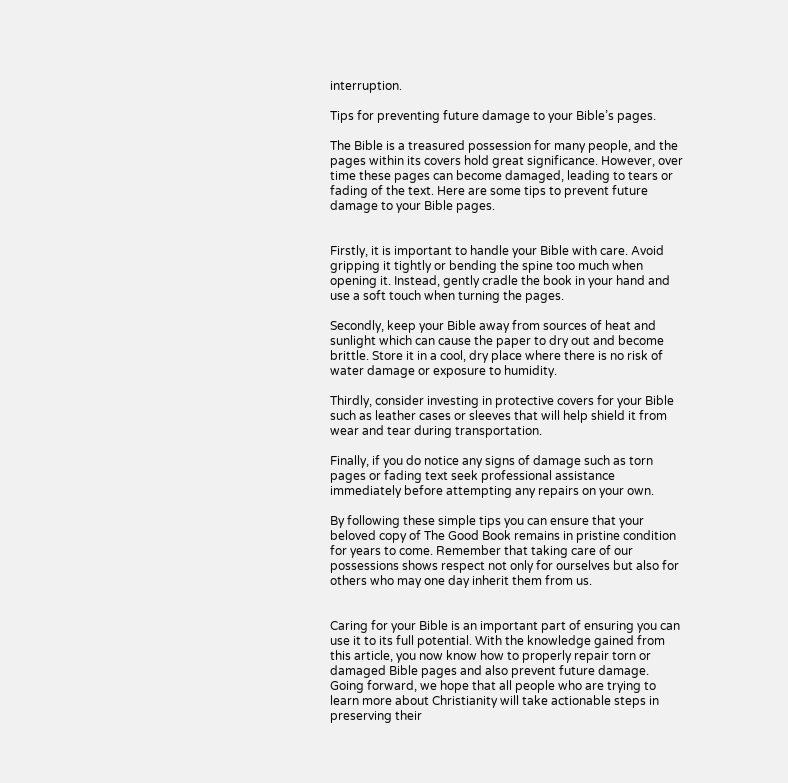interruption.

Tips for preventing future damage to your Bible’s pages.

The Bible is a treasured possession for many people, and the pages within its covers hold great significance. However, over time these pages can become damaged, leading to tears or fading of the text. Here are some tips to prevent future damage to your Bible pages.


Firstly, it is important to handle your Bible with care. Avoid gripping it tightly or bending the spine too much when opening it. Instead, gently cradle the book in your hand and use a soft touch when turning the pages.

Secondly, keep your Bible away from sources of heat and sunlight which can cause the paper to dry out and become brittle. Store it in a cool, dry place where there is no risk of water damage or exposure to humidity.

Thirdly, consider investing in protective covers for your Bible such as leather cases or sleeves that will help shield it from wear and tear during transportation.

Finally, if you do notice any signs of damage such as torn pages or fading text seek professional assistance immediately before attempting any repairs on your own.

By following these simple tips you can ensure that your beloved copy of The Good Book remains in pristine condition for years to come. Remember that taking care of our possessions shows respect not only for ourselves but also for others who may one day inherit them from us.


Caring for your Bible is an important part of ensuring you can use it to its full potential. With the knowledge gained from this article, you now know how to properly repair torn or damaged Bible pages and also prevent future damage. Going forward, we hope that all people who are trying to learn more about Christianity will take actionable steps in preserving their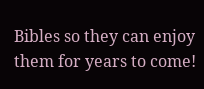Bibles so they can enjoy them for years to come!